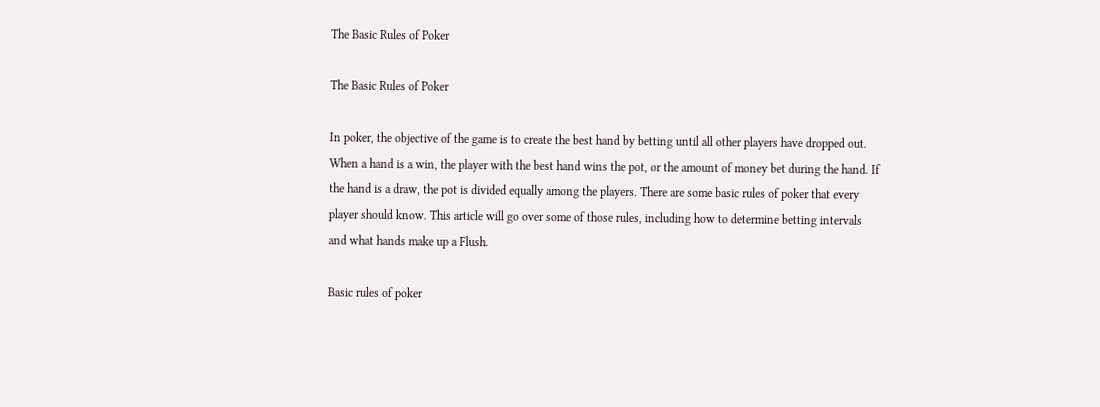The Basic Rules of Poker

The Basic Rules of Poker

In poker, the objective of the game is to create the best hand by betting until all other players have dropped out. When a hand is a win, the player with the best hand wins the pot, or the amount of money bet during the hand. If the hand is a draw, the pot is divided equally among the players. There are some basic rules of poker that every player should know. This article will go over some of those rules, including how to determine betting intervals and what hands make up a Flush.

Basic rules of poker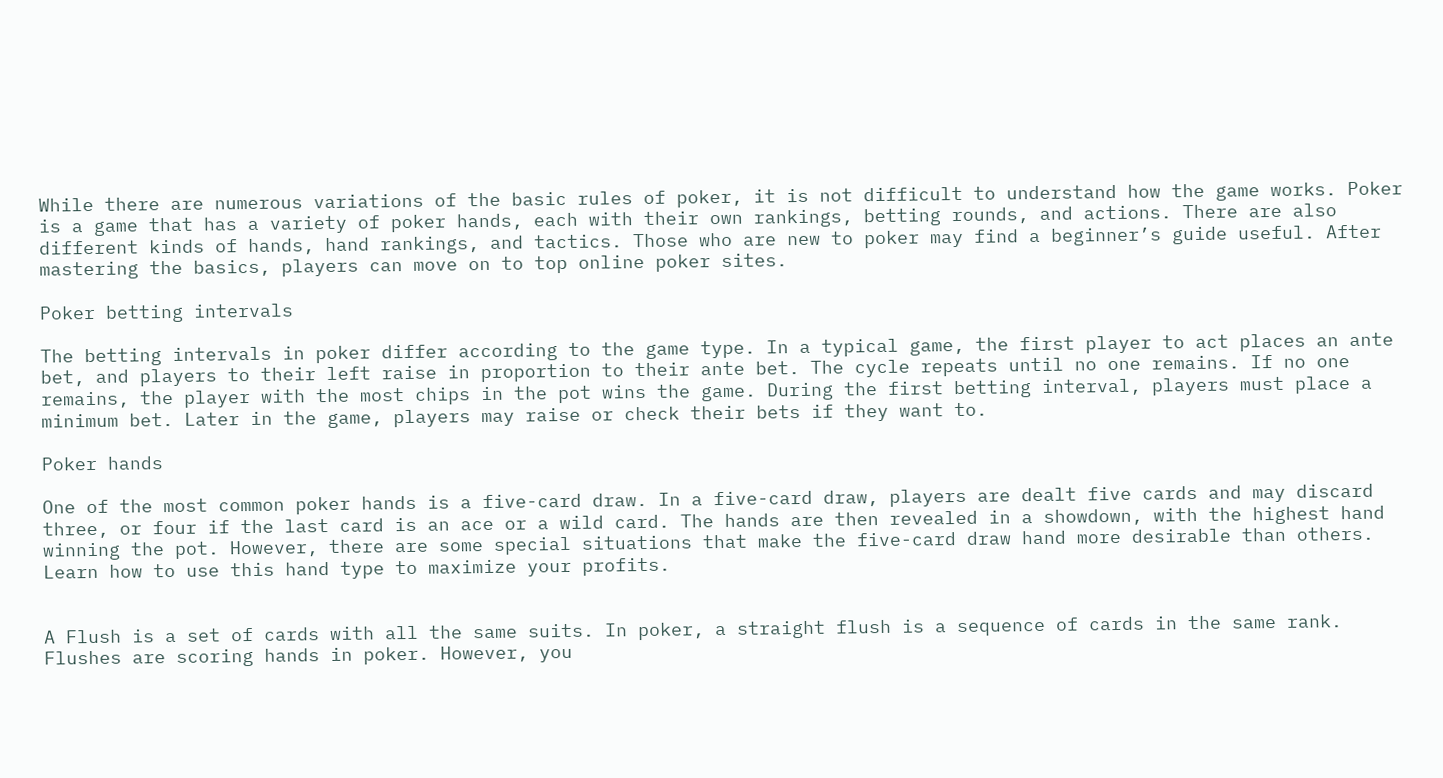While there are numerous variations of the basic rules of poker, it is not difficult to understand how the game works. Poker is a game that has a variety of poker hands, each with their own rankings, betting rounds, and actions. There are also different kinds of hands, hand rankings, and tactics. Those who are new to poker may find a beginner’s guide useful. After mastering the basics, players can move on to top online poker sites.

Poker betting intervals

The betting intervals in poker differ according to the game type. In a typical game, the first player to act places an ante bet, and players to their left raise in proportion to their ante bet. The cycle repeats until no one remains. If no one remains, the player with the most chips in the pot wins the game. During the first betting interval, players must place a minimum bet. Later in the game, players may raise or check their bets if they want to.

Poker hands

One of the most common poker hands is a five-card draw. In a five-card draw, players are dealt five cards and may discard three, or four if the last card is an ace or a wild card. The hands are then revealed in a showdown, with the highest hand winning the pot. However, there are some special situations that make the five-card draw hand more desirable than others. Learn how to use this hand type to maximize your profits.


A Flush is a set of cards with all the same suits. In poker, a straight flush is a sequence of cards in the same rank. Flushes are scoring hands in poker. However, you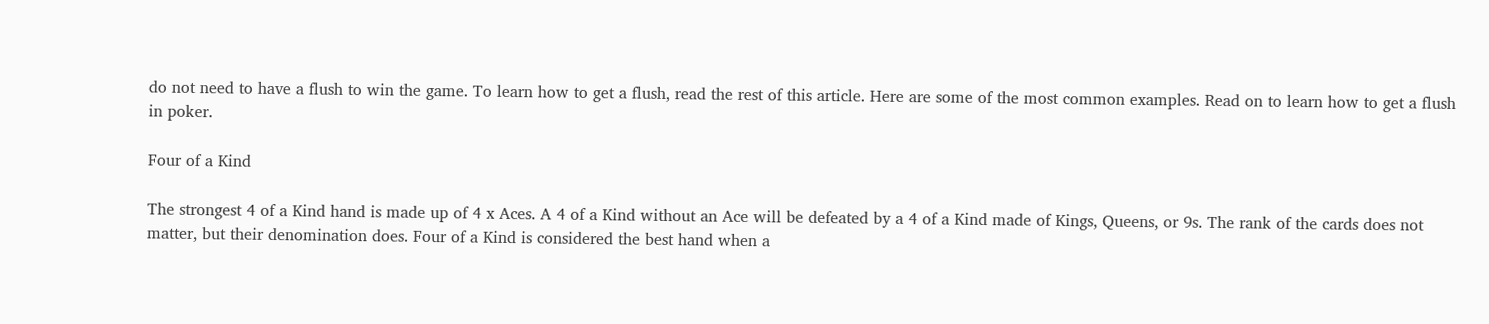do not need to have a flush to win the game. To learn how to get a flush, read the rest of this article. Here are some of the most common examples. Read on to learn how to get a flush in poker.

Four of a Kind

The strongest 4 of a Kind hand is made up of 4 x Aces. A 4 of a Kind without an Ace will be defeated by a 4 of a Kind made of Kings, Queens, or 9s. The rank of the cards does not matter, but their denomination does. Four of a Kind is considered the best hand when a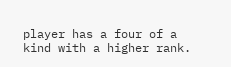player has a four of a kind with a higher rank.